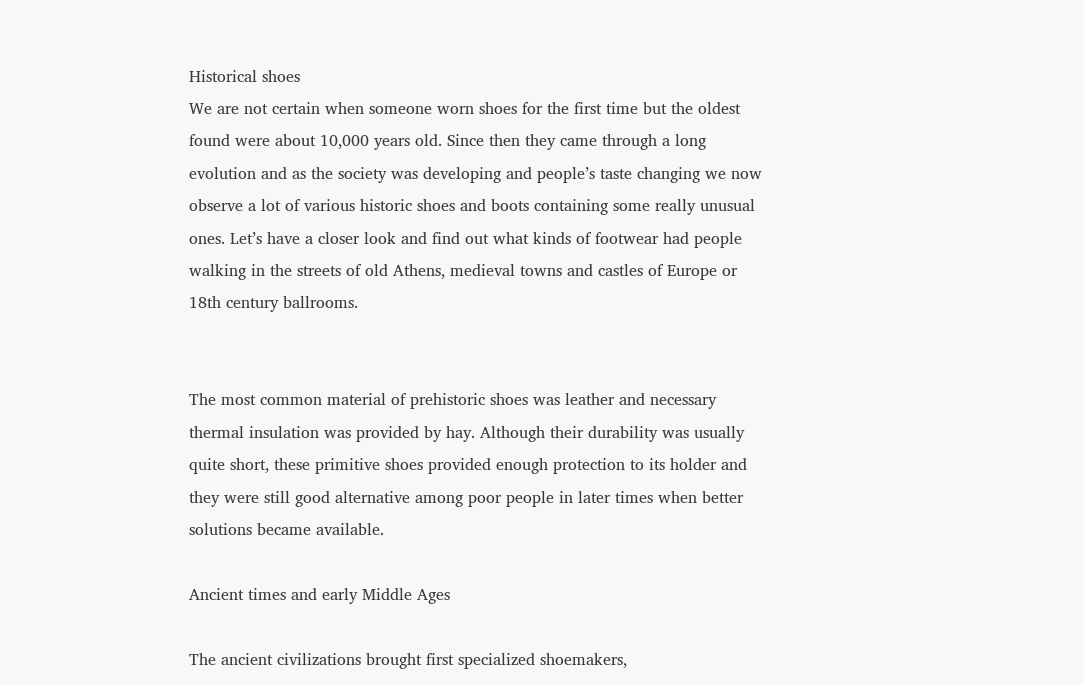Historical shoes
We are not certain when someone worn shoes for the first time but the oldest found were about 10,000 years old. Since then they came through a long evolution and as the society was developing and people’s taste changing we now observe a lot of various historic shoes and boots containing some really unusual ones. Let’s have a closer look and find out what kinds of footwear had people walking in the streets of old Athens, medieval towns and castles of Europe or 18th century ballrooms.


The most common material of prehistoric shoes was leather and necessary thermal insulation was provided by hay. Although their durability was usually quite short, these primitive shoes provided enough protection to its holder and they were still good alternative among poor people in later times when better solutions became available.

Ancient times and early Middle Ages

The ancient civilizations brought first specialized shoemakers,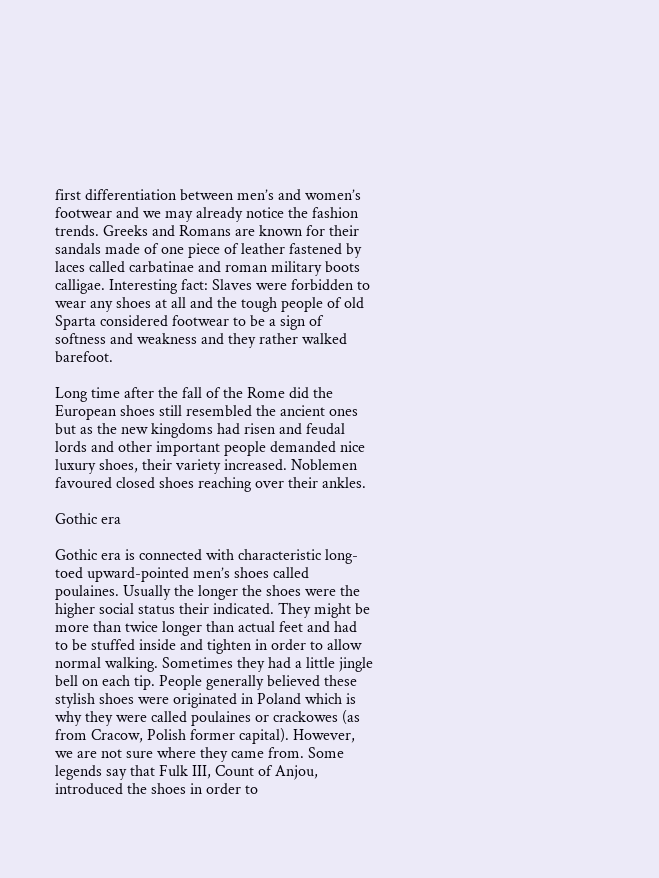first differentiation between men’s and women’s footwear and we may already notice the fashion trends. Greeks and Romans are known for their sandals made of one piece of leather fastened by laces called carbatinae and roman military boots calligae. Interesting fact: Slaves were forbidden to wear any shoes at all and the tough people of old Sparta considered footwear to be a sign of softness and weakness and they rather walked barefoot.

Long time after the fall of the Rome did the European shoes still resembled the ancient ones but as the new kingdoms had risen and feudal lords and other important people demanded nice luxury shoes, their variety increased. Noblemen favoured closed shoes reaching over their ankles.

Gothic era

Gothic era is connected with characteristic long-toed upward-pointed men’s shoes called poulaines. Usually the longer the shoes were the higher social status their indicated. They might be more than twice longer than actual feet and had to be stuffed inside and tighten in order to allow normal walking. Sometimes they had a little jingle bell on each tip. People generally believed these stylish shoes were originated in Poland which is why they were called poulaines or crackowes (as from Cracow, Polish former capital). However, we are not sure where they came from. Some legends say that Fulk III, Count of Anjou, introduced the shoes in order to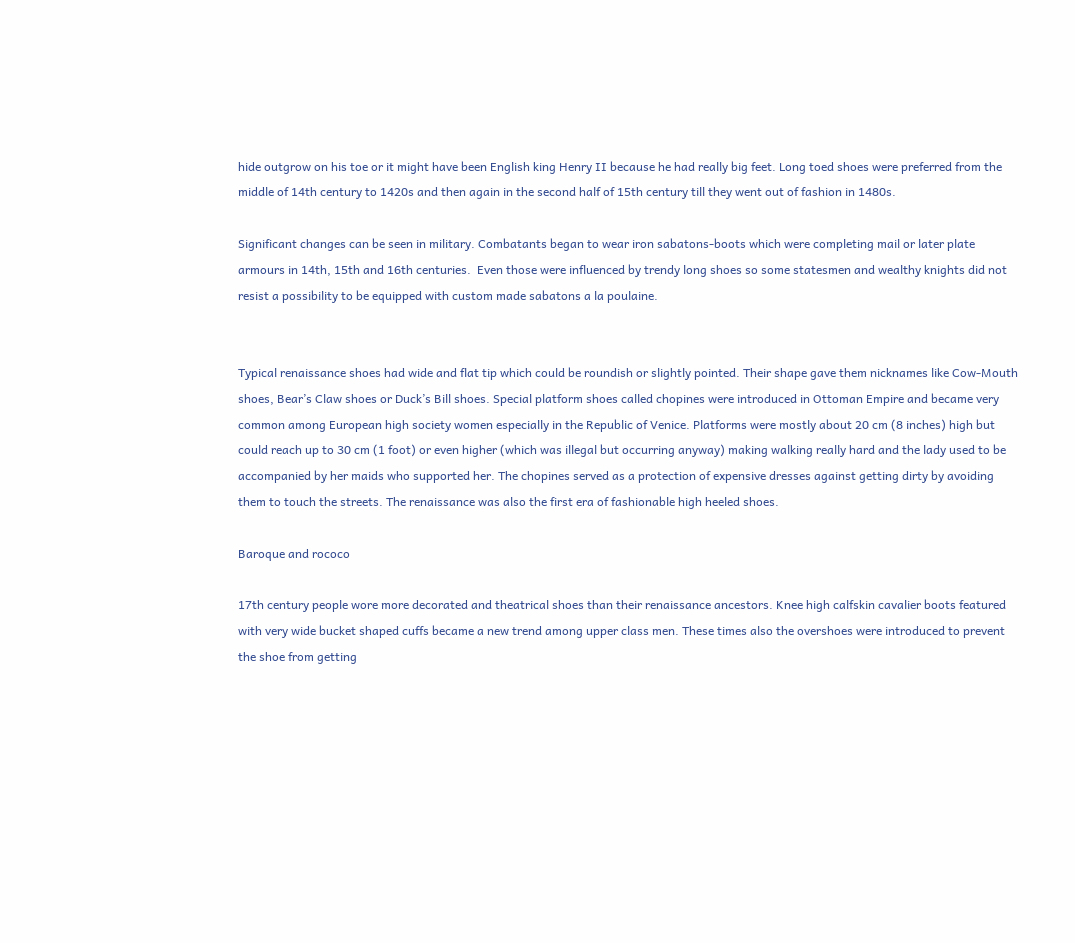hide outgrow on his toe or it might have been English king Henry II because he had really big feet. Long toed shoes were preferred from the middle of 14th century to 1420s and then again in the second half of 15th century till they went out of fashion in 1480s.

Significant changes can be seen in military. Combatants began to wear iron sabatons-boots which were completing mail or later plate armours in 14th, 15th and 16th centuries.  Even those were influenced by trendy long shoes so some statesmen and wealthy knights did not resist a possibility to be equipped with custom made sabatons a la poulaine.


Typical renaissance shoes had wide and flat tip which could be roundish or slightly pointed. Their shape gave them nicknames like Cow-Mouth shoes, Bear’s Claw shoes or Duck’s Bill shoes. Special platform shoes called chopines were introduced in Ottoman Empire and became very common among European high society women especially in the Republic of Venice. Platforms were mostly about 20 cm (8 inches) high but could reach up to 30 cm (1 foot) or even higher (which was illegal but occurring anyway) making walking really hard and the lady used to be accompanied by her maids who supported her. The chopines served as a protection of expensive dresses against getting dirty by avoiding them to touch the streets. The renaissance was also the first era of fashionable high heeled shoes.

Baroque and rococo

17th century people wore more decorated and theatrical shoes than their renaissance ancestors. Knee high calfskin cavalier boots featured with very wide bucket shaped cuffs became a new trend among upper class men. These times also the overshoes were introduced to prevent the shoe from getting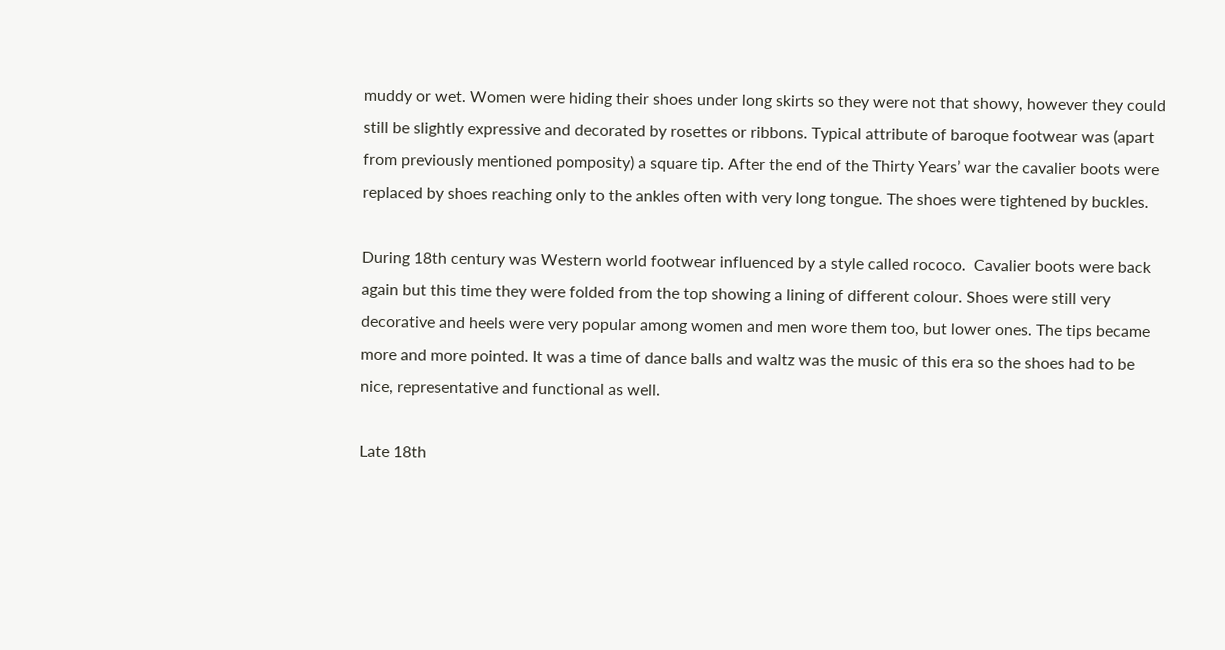muddy or wet. Women were hiding their shoes under long skirts so they were not that showy, however they could still be slightly expressive and decorated by rosettes or ribbons. Typical attribute of baroque footwear was (apart from previously mentioned pomposity) a square tip. After the end of the Thirty Years’ war the cavalier boots were replaced by shoes reaching only to the ankles often with very long tongue. The shoes were tightened by buckles.

During 18th century was Western world footwear influenced by a style called rococo.  Cavalier boots were back again but this time they were folded from the top showing a lining of different colour. Shoes were still very decorative and heels were very popular among women and men wore them too, but lower ones. The tips became more and more pointed. It was a time of dance balls and waltz was the music of this era so the shoes had to be nice, representative and functional as well.

Late 18th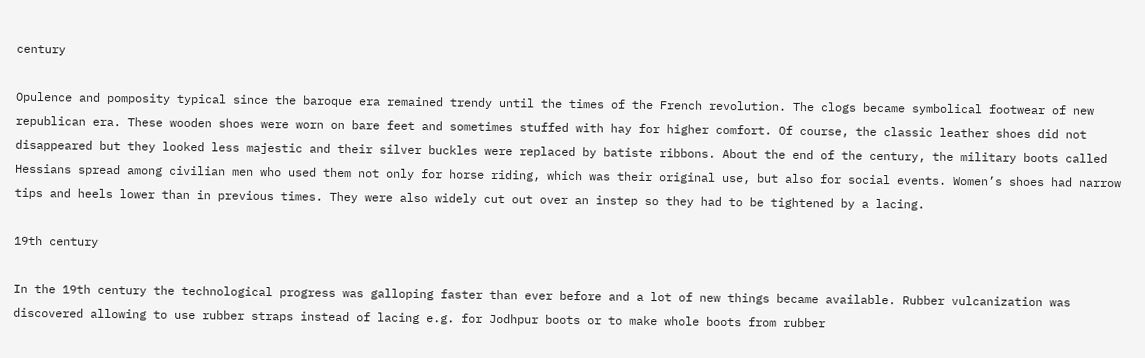century

Opulence and pomposity typical since the baroque era remained trendy until the times of the French revolution. The clogs became symbolical footwear of new republican era. These wooden shoes were worn on bare feet and sometimes stuffed with hay for higher comfort. Of course, the classic leather shoes did not disappeared but they looked less majestic and their silver buckles were replaced by batiste ribbons. About the end of the century, the military boots called Hessians spread among civilian men who used them not only for horse riding, which was their original use, but also for social events. Women’s shoes had narrow tips and heels lower than in previous times. They were also widely cut out over an instep so they had to be tightened by a lacing.

19th century

In the 19th century the technological progress was galloping faster than ever before and a lot of new things became available. Rubber vulcanization was discovered allowing to use rubber straps instead of lacing e.g. for Jodhpur boots or to make whole boots from rubber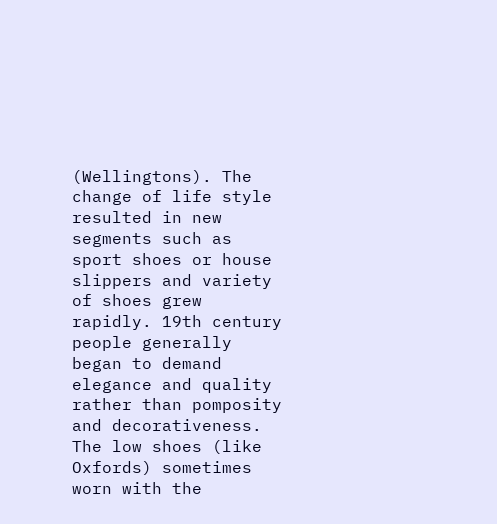(Wellingtons). The change of life style resulted in new segments such as sport shoes or house slippers and variety of shoes grew rapidly. 19th century people generally began to demand elegance and quality rather than pomposity and decorativeness. The low shoes (like Oxfords) sometimes worn with the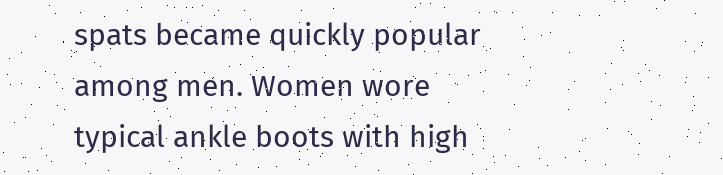spats became quickly popular among men. Women wore typical ankle boots with high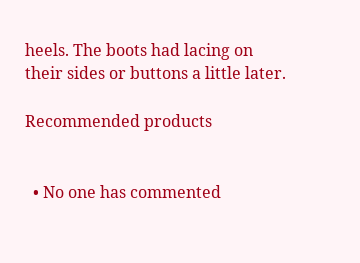heels. The boots had lacing on their sides or buttons a little later.

Recommended products


  • No one has commented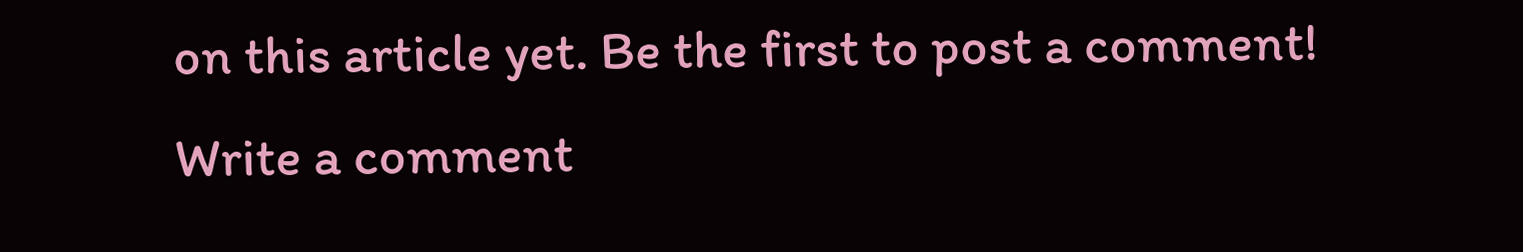on this article yet. Be the first to post a comment!
Write a comment